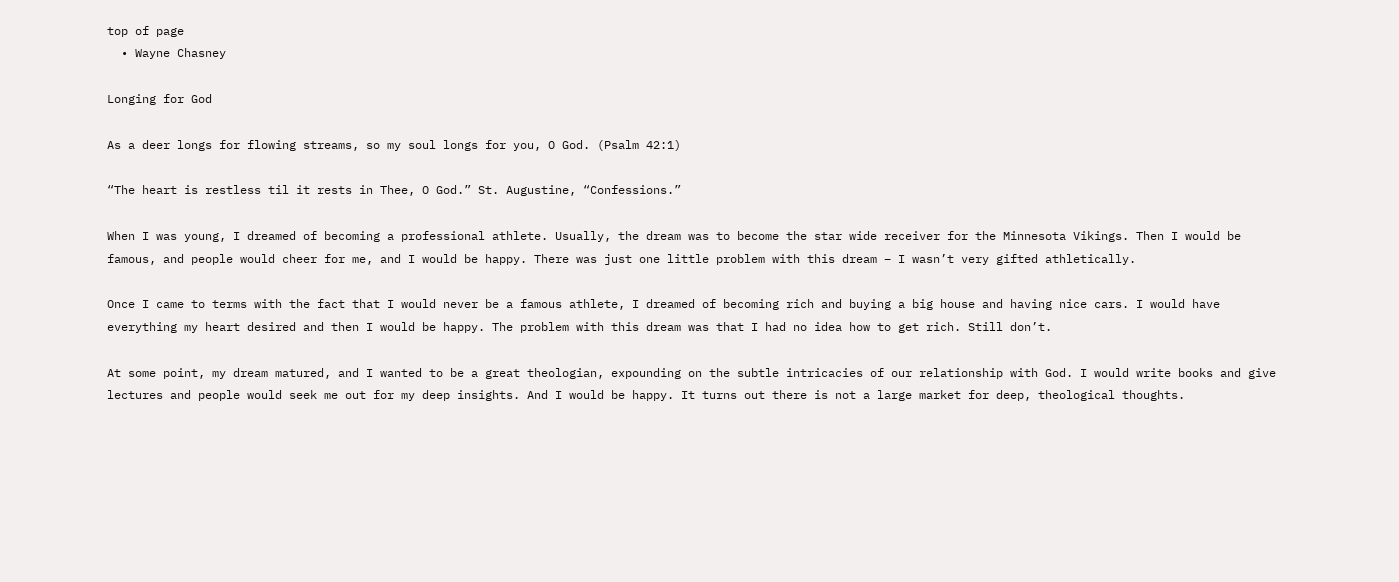top of page
  • Wayne Chasney

Longing for God

As a deer longs for flowing streams, so my soul longs for you, O God. (Psalm 42:1)

“The heart is restless til it rests in Thee, O God.” St. Augustine, “Confessions.”

When I was young, I dreamed of becoming a professional athlete. Usually, the dream was to become the star wide receiver for the Minnesota Vikings. Then I would be famous, and people would cheer for me, and I would be happy. There was just one little problem with this dream – I wasn’t very gifted athletically.

Once I came to terms with the fact that I would never be a famous athlete, I dreamed of becoming rich and buying a big house and having nice cars. I would have everything my heart desired and then I would be happy. The problem with this dream was that I had no idea how to get rich. Still don’t.

At some point, my dream matured, and I wanted to be a great theologian, expounding on the subtle intricacies of our relationship with God. I would write books and give lectures and people would seek me out for my deep insights. And I would be happy. It turns out there is not a large market for deep, theological thoughts.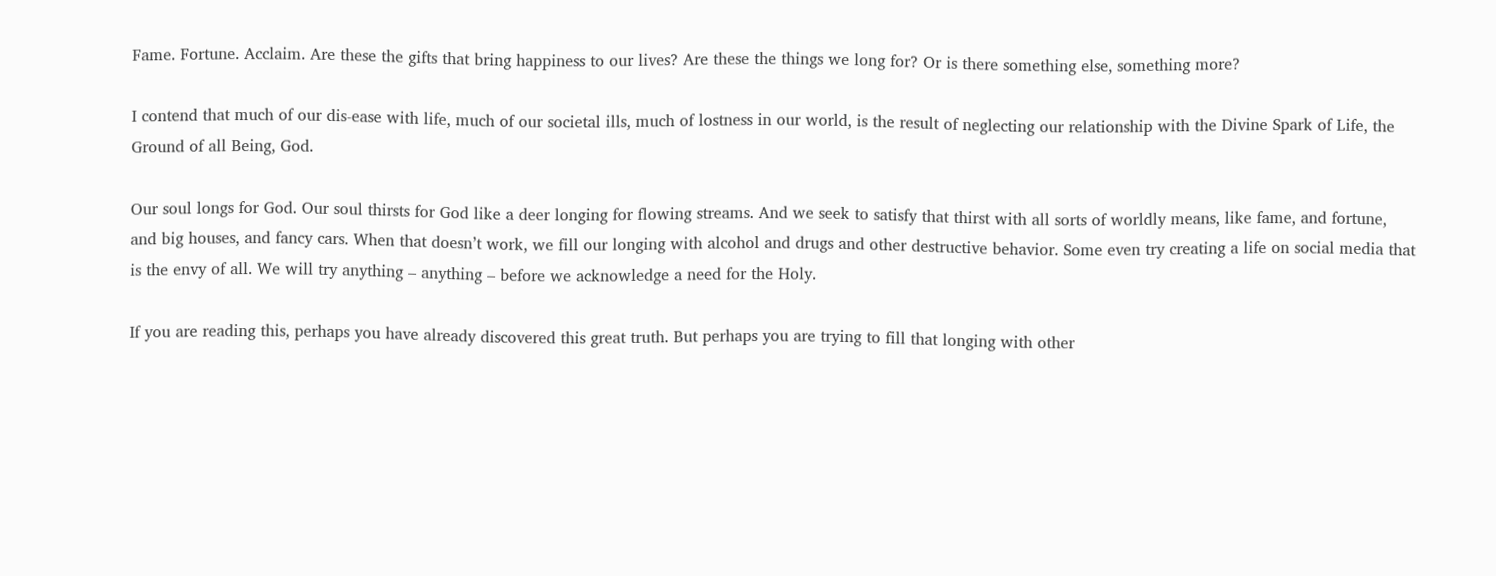Fame. Fortune. Acclaim. Are these the gifts that bring happiness to our lives? Are these the things we long for? Or is there something else, something more?

I contend that much of our dis-ease with life, much of our societal ills, much of lostness in our world, is the result of neglecting our relationship with the Divine Spark of Life, the Ground of all Being, God.

Our soul longs for God. Our soul thirsts for God like a deer longing for flowing streams. And we seek to satisfy that thirst with all sorts of worldly means, like fame, and fortune, and big houses, and fancy cars. When that doesn’t work, we fill our longing with alcohol and drugs and other destructive behavior. Some even try creating a life on social media that is the envy of all. We will try anything – anything – before we acknowledge a need for the Holy.

If you are reading this, perhaps you have already discovered this great truth. But perhaps you are trying to fill that longing with other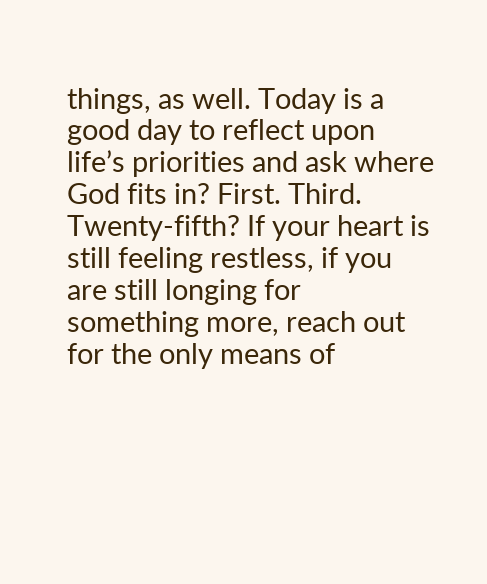things, as well. Today is a good day to reflect upon life’s priorities and ask where God fits in? First. Third. Twenty-fifth? If your heart is still feeling restless, if you are still longing for something more, reach out for the only means of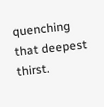quenching that deepest thirst.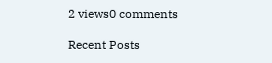2 views0 comments

Recent Posts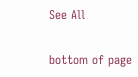See All


bottom of page